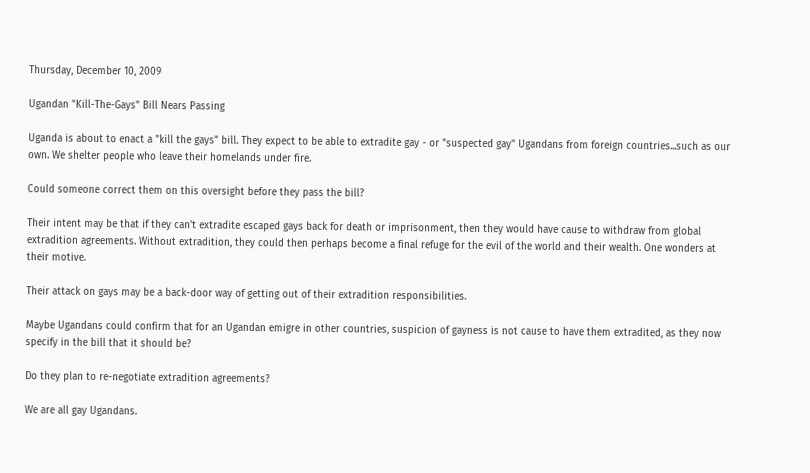Thursday, December 10, 2009

Ugandan "Kill-The-Gays" Bill Nears Passing

Uganda is about to enact a "kill the gays" bill. They expect to be able to extradite gay - or "suspected gay" Ugandans from foreign countries...such as our own. We shelter people who leave their homelands under fire.

Could someone correct them on this oversight before they pass the bill?

Their intent may be that if they can't extradite escaped gays back for death or imprisonment, then they would have cause to withdraw from global extradition agreements. Without extradition, they could then perhaps become a final refuge for the evil of the world and their wealth. One wonders at their motive.

Their attack on gays may be a back-door way of getting out of their extradition responsibilities.

Maybe Ugandans could confirm that for an Ugandan emigre in other countries, suspicion of gayness is not cause to have them extradited, as they now specify in the bill that it should be?

Do they plan to re-negotiate extradition agreements?

We are all gay Ugandans.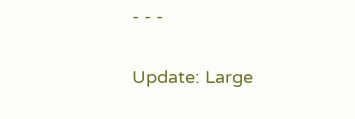- - -

Update: Large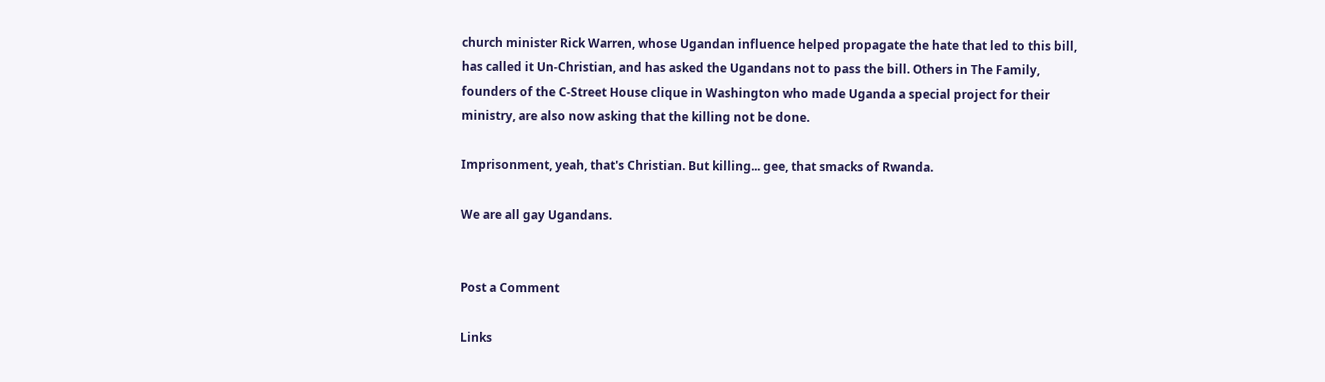church minister Rick Warren, whose Ugandan influence helped propagate the hate that led to this bill, has called it Un-Christian, and has asked the Ugandans not to pass the bill. Others in The Family, founders of the C-Street House clique in Washington who made Uganda a special project for their ministry, are also now asking that the killing not be done.

Imprisonment, yeah, that's Christian. But killing... gee, that smacks of Rwanda.

We are all gay Ugandans.


Post a Comment

Links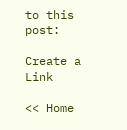to this post:

Create a Link

<< Home